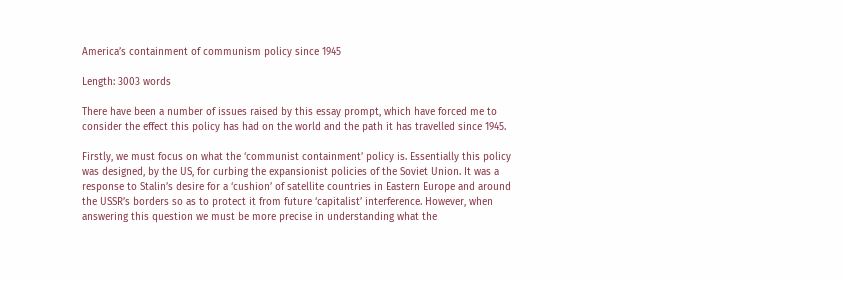America’s containment of communism policy since 1945

Length: 3003 words

There have been a number of issues raised by this essay prompt, which have forced me to consider the effect this policy has had on the world and the path it has travelled since 1945.

Firstly, we must focus on what the ‘communist containment’ policy is. Essentially this policy was designed, by the US, for curbing the expansionist policies of the Soviet Union. It was a response to Stalin’s desire for a ‘cushion’ of satellite countries in Eastern Europe and around the USSR’s borders so as to protect it from future ‘capitalist’ interference. However, when answering this question we must be more precise in understanding what the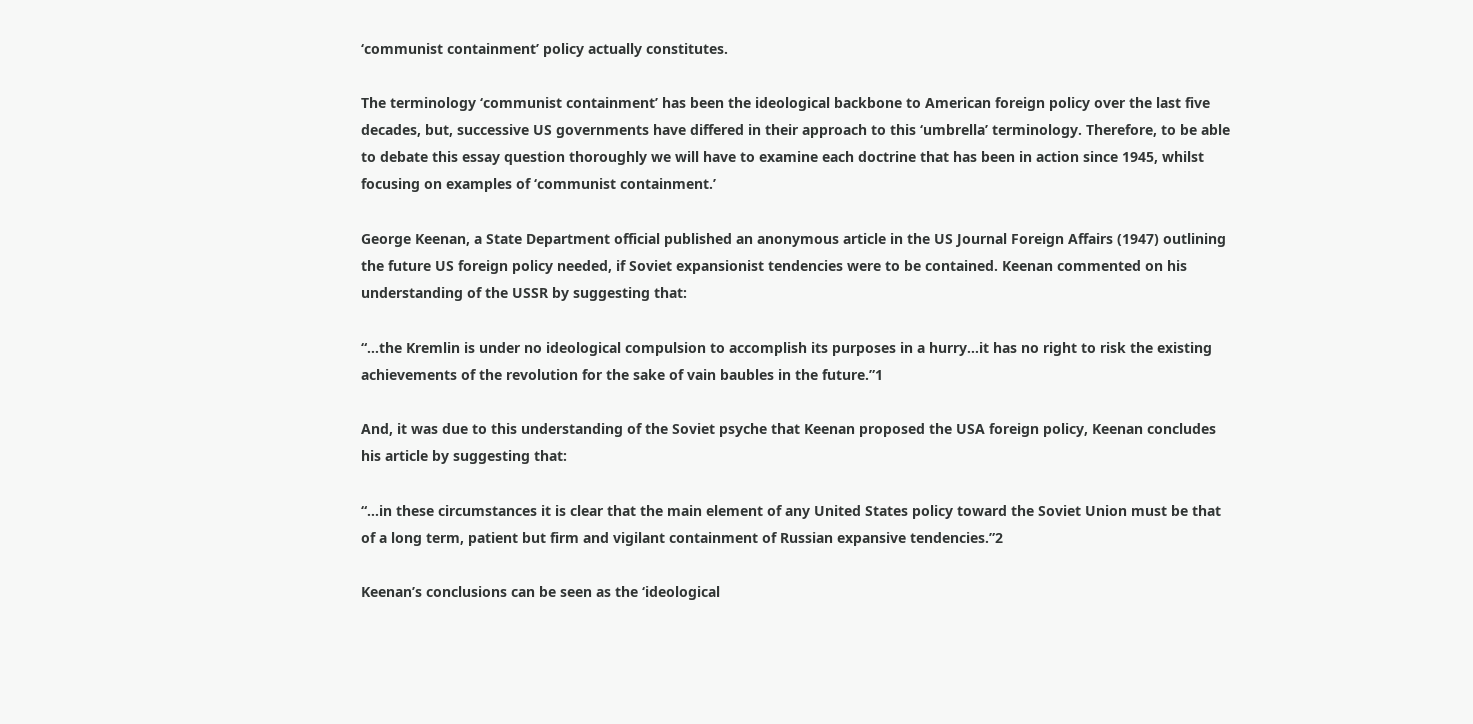‘communist containment’ policy actually constitutes.

The terminology ‘communist containment’ has been the ideological backbone to American foreign policy over the last five decades, but, successive US governments have differed in their approach to this ‘umbrella’ terminology. Therefore, to be able to debate this essay question thoroughly we will have to examine each doctrine that has been in action since 1945, whilst focusing on examples of ‘communist containment.’

George Keenan, a State Department official published an anonymous article in the US Journal Foreign Affairs (1947) outlining the future US foreign policy needed, if Soviet expansionist tendencies were to be contained. Keenan commented on his understanding of the USSR by suggesting that:

“…the Kremlin is under no ideological compulsion to accomplish its purposes in a hurry…it has no right to risk the existing achievements of the revolution for the sake of vain baubles in the future.”1

And, it was due to this understanding of the Soviet psyche that Keenan proposed the USA foreign policy, Keenan concludes his article by suggesting that:

“…in these circumstances it is clear that the main element of any United States policy toward the Soviet Union must be that of a long term, patient but firm and vigilant containment of Russian expansive tendencies.”2

Keenan’s conclusions can be seen as the ‘ideological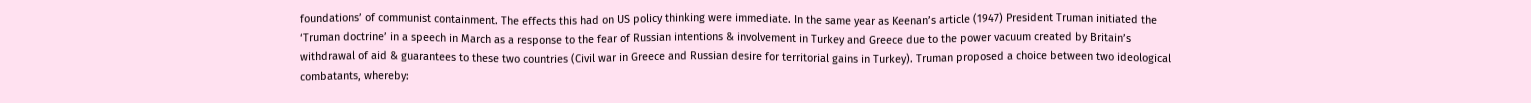foundations’ of communist containment. The effects this had on US policy thinking were immediate. In the same year as Keenan’s article (1947) President Truman initiated the ‘Truman doctrine’ in a speech in March as a response to the fear of Russian intentions & involvement in Turkey and Greece due to the power vacuum created by Britain’s withdrawal of aid & guarantees to these two countries (Civil war in Greece and Russian desire for territorial gains in Turkey). Truman proposed a choice between two ideological combatants, whereby: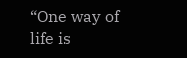“One way of life is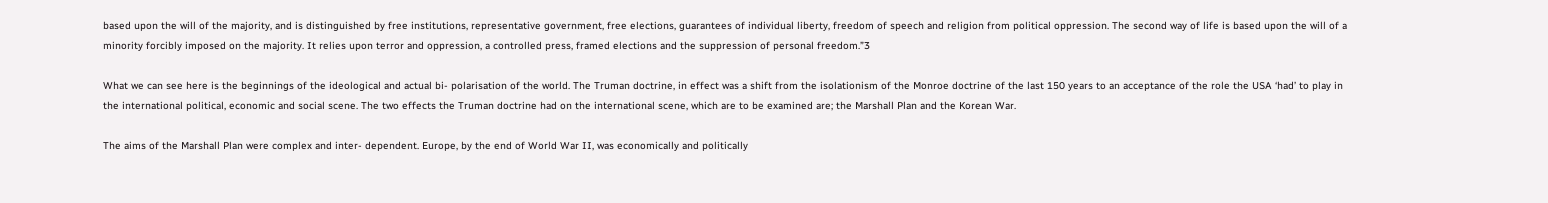based upon the will of the majority, and is distinguished by free institutions, representative government, free elections, guarantees of individual liberty, freedom of speech and religion from political oppression. The second way of life is based upon the will of a minority forcibly imposed on the majority. It relies upon terror and oppression, a controlled press, framed elections and the suppression of personal freedom.”3

What we can see here is the beginnings of the ideological and actual bi- polarisation of the world. The Truman doctrine, in effect was a shift from the isolationism of the Monroe doctrine of the last 150 years to an acceptance of the role the USA ‘had’ to play in the international political, economic and social scene. The two effects the Truman doctrine had on the international scene, which are to be examined are; the Marshall Plan and the Korean War.

The aims of the Marshall Plan were complex and inter- dependent. Europe, by the end of World War II, was economically and politically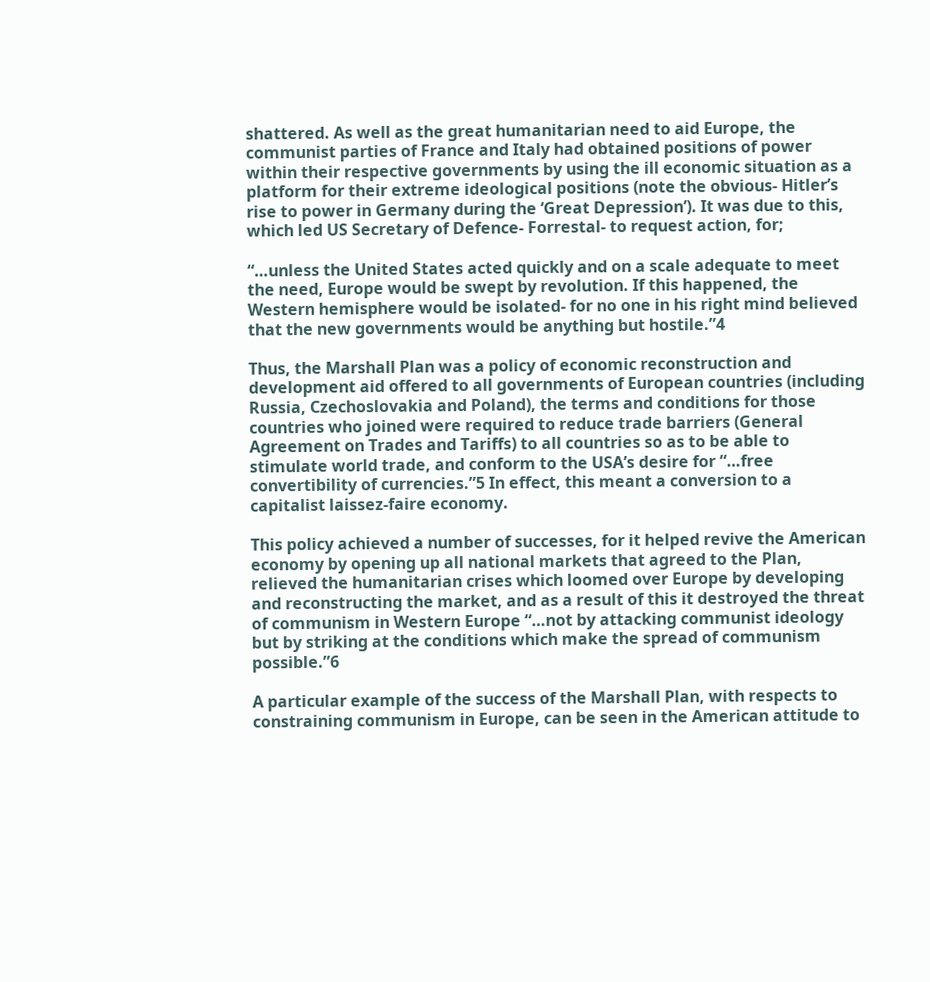shattered. As well as the great humanitarian need to aid Europe, the communist parties of France and Italy had obtained positions of power within their respective governments by using the ill economic situation as a platform for their extreme ideological positions (note the obvious- Hitler’s rise to power in Germany during the ‘Great Depression’). It was due to this, which led US Secretary of Defence- Forrestal- to request action, for;

“…unless the United States acted quickly and on a scale adequate to meet the need, Europe would be swept by revolution. If this happened, the Western hemisphere would be isolated- for no one in his right mind believed that the new governments would be anything but hostile.”4

Thus, the Marshall Plan was a policy of economic reconstruction and development aid offered to all governments of European countries (including Russia, Czechoslovakia and Poland), the terms and conditions for those countries who joined were required to reduce trade barriers (General Agreement on Trades and Tariffs) to all countries so as to be able to stimulate world trade, and conform to the USA’s desire for “…free convertibility of currencies.”5 In effect, this meant a conversion to a capitalist laissez-faire economy.

This policy achieved a number of successes, for it helped revive the American economy by opening up all national markets that agreed to the Plan, relieved the humanitarian crises which loomed over Europe by developing and reconstructing the market, and as a result of this it destroyed the threat of communism in Western Europe “…not by attacking communist ideology but by striking at the conditions which make the spread of communism possible.”6

A particular example of the success of the Marshall Plan, with respects to constraining communism in Europe, can be seen in the American attitude to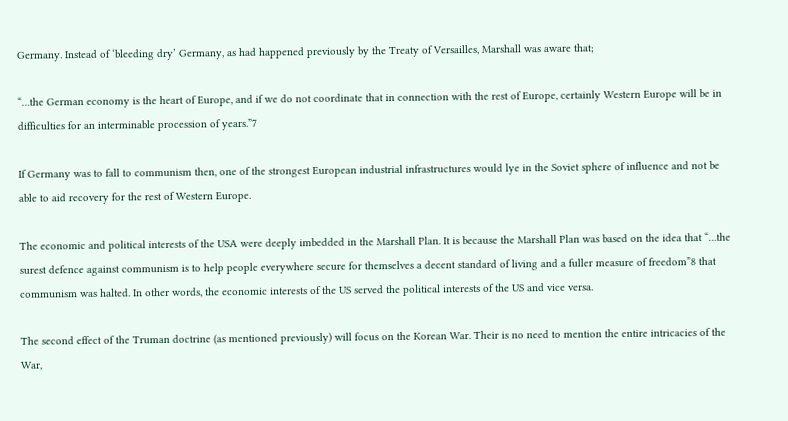Germany. Instead of ‘bleeding dry’ Germany, as had happened previously by the Treaty of Versailles, Marshall was aware that;

“…the German economy is the heart of Europe, and if we do not coordinate that in connection with the rest of Europe, certainly Western Europe will be in difficulties for an interminable procession of years.”7

If Germany was to fall to communism then, one of the strongest European industrial infrastructures would lye in the Soviet sphere of influence and not be able to aid recovery for the rest of Western Europe.

The economic and political interests of the USA were deeply imbedded in the Marshall Plan. It is because the Marshall Plan was based on the idea that “…the surest defence against communism is to help people everywhere secure for themselves a decent standard of living and a fuller measure of freedom”8 that communism was halted. In other words, the economic interests of the US served the political interests of the US and vice versa.

The second effect of the Truman doctrine (as mentioned previously) will focus on the Korean War. Their is no need to mention the entire intricacies of the War,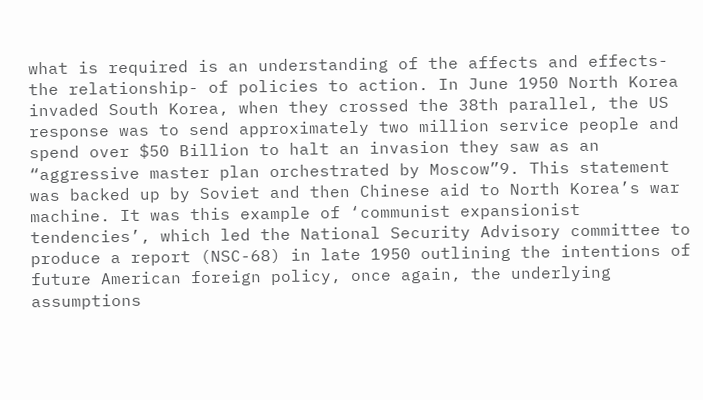what is required is an understanding of the affects and effects- the relationship- of policies to action. In June 1950 North Korea invaded South Korea, when they crossed the 38th parallel, the US response was to send approximately two million service people and spend over $50 Billion to halt an invasion they saw as an “aggressive master plan orchestrated by Moscow”9. This statement was backed up by Soviet and then Chinese aid to North Korea’s war machine. It was this example of ‘communist expansionist tendencies’, which led the National Security Advisory committee to produce a report (NSC-68) in late 1950 outlining the intentions of future American foreign policy, once again, the underlying assumptions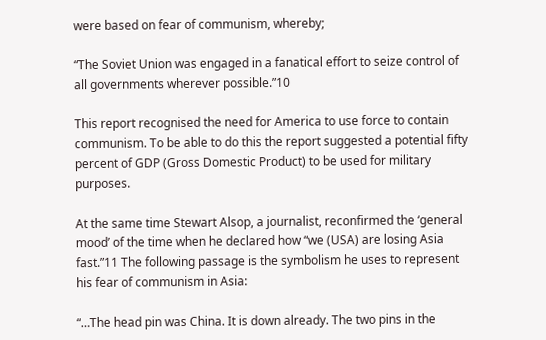were based on fear of communism, whereby;

“The Soviet Union was engaged in a fanatical effort to seize control of all governments wherever possible.”10

This report recognised the need for America to use force to contain communism. To be able to do this the report suggested a potential fifty percent of GDP (Gross Domestic Product) to be used for military purposes.

At the same time Stewart Alsop, a journalist, reconfirmed the ‘general mood’ of the time when he declared how “we (USA) are losing Asia fast.”11 The following passage is the symbolism he uses to represent his fear of communism in Asia:

“…The head pin was China. It is down already. The two pins in the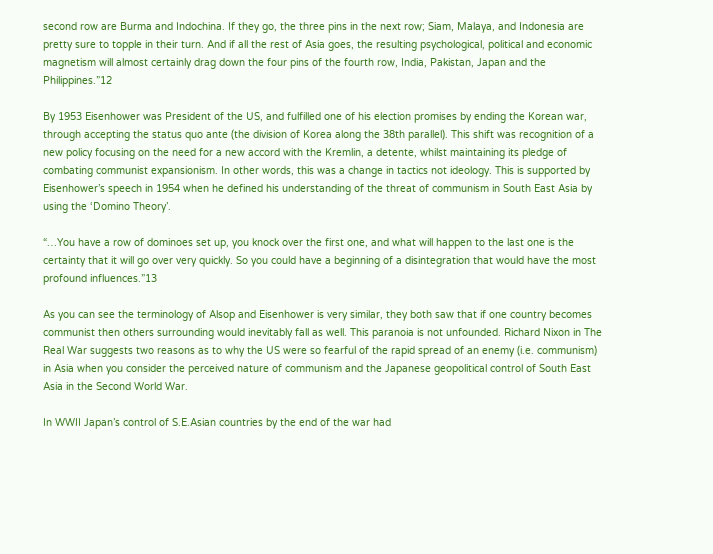second row are Burma and Indochina. If they go, the three pins in the next row; Siam, Malaya, and Indonesia are pretty sure to topple in their turn. And if all the rest of Asia goes, the resulting psychological, political and economic magnetism will almost certainly drag down the four pins of the fourth row, India, Pakistan, Japan and the Philippines.”12

By 1953 Eisenhower was President of the US, and fulfilled one of his election promises by ending the Korean war, through accepting the status quo ante (the division of Korea along the 38th parallel). This shift was recognition of a new policy focusing on the need for a new accord with the Kremlin, a detente, whilst maintaining its pledge of combating communist expansionism. In other words, this was a change in tactics not ideology. This is supported by Eisenhower’s speech in 1954 when he defined his understanding of the threat of communism in South East Asia by using the ‘Domino Theory’.

“…You have a row of dominoes set up, you knock over the first one, and what will happen to the last one is the certainty that it will go over very quickly. So you could have a beginning of a disintegration that would have the most profound influences.”13

As you can see the terminology of Alsop and Eisenhower is very similar, they both saw that if one country becomes communist then others surrounding would inevitably fall as well. This paranoia is not unfounded. Richard Nixon in The Real War suggests two reasons as to why the US were so fearful of the rapid spread of an enemy (i.e. communism) in Asia when you consider the perceived nature of communism and the Japanese geopolitical control of South East Asia in the Second World War.

In WWII Japan’s control of S.E.Asian countries by the end of the war had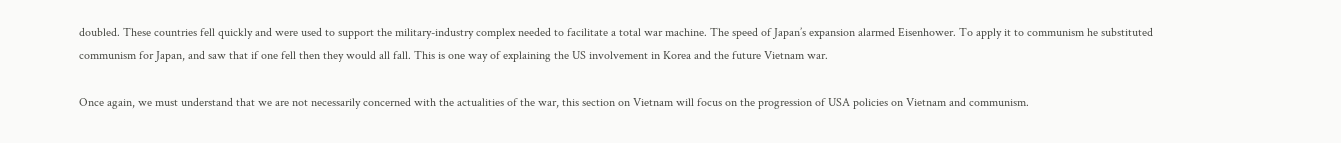doubled. These countries fell quickly and were used to support the military-industry complex needed to facilitate a total war machine. The speed of Japan’s expansion alarmed Eisenhower. To apply it to communism he substituted communism for Japan, and saw that if one fell then they would all fall. This is one way of explaining the US involvement in Korea and the future Vietnam war.

Once again, we must understand that we are not necessarily concerned with the actualities of the war, this section on Vietnam will focus on the progression of USA policies on Vietnam and communism.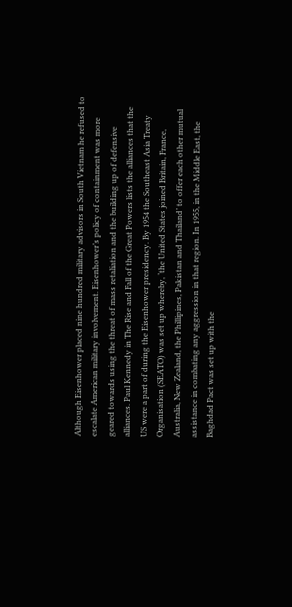Although Eisenhower placed nine hundred military advisors in South Vietnam he refused to escalate American military involvement. Eisenhower’s policy of containment was more geared towards using the threat of mass retaliation and the building up of defensive alliances. Paul Kennedy in The Rise and Fall of the Great Powers lists the alliances that the US were a part of during the Eisenhower presidency. By 1954 the Southeast Asia Treaty Organisation (SEATO) was set up whereby, ‘the United States joined Britain, France, Australia, New Zealand, the Phillipines, Pakistan and Thailand’ to offer each other mutual assistance in combating any aggression in that region. In 1955, in the Middle East, the Baghdad Pact was set up with the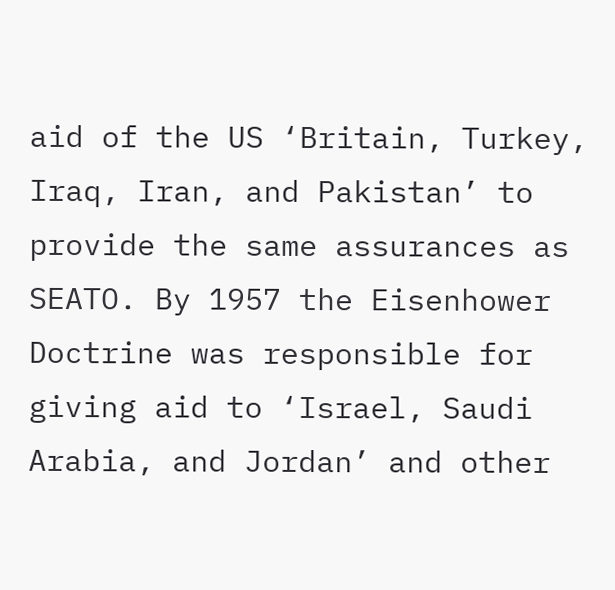aid of the US ‘Britain, Turkey, Iraq, Iran, and Pakistan’ to provide the same assurances as SEATO. By 1957 the Eisenhower Doctrine was responsible for giving aid to ‘Israel, Saudi Arabia, and Jordan’ and other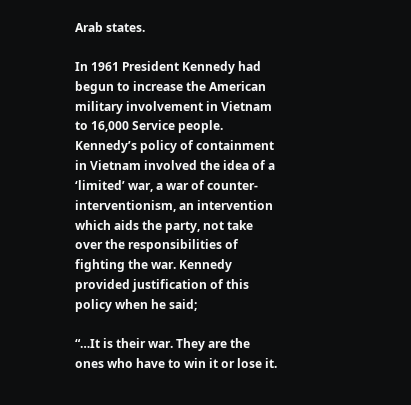Arab states.

In 1961 President Kennedy had begun to increase the American military involvement in Vietnam to 16,000 Service people. Kennedy’s policy of containment in Vietnam involved the idea of a ‘limited’ war, a war of counter-interventionism, an intervention which aids the party, not take over the responsibilities of fighting the war. Kennedy provided justification of this policy when he said;

“…It is their war. They are the ones who have to win it or lose it.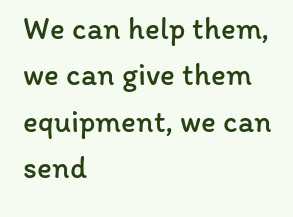We can help them, we can give them equipment, we can send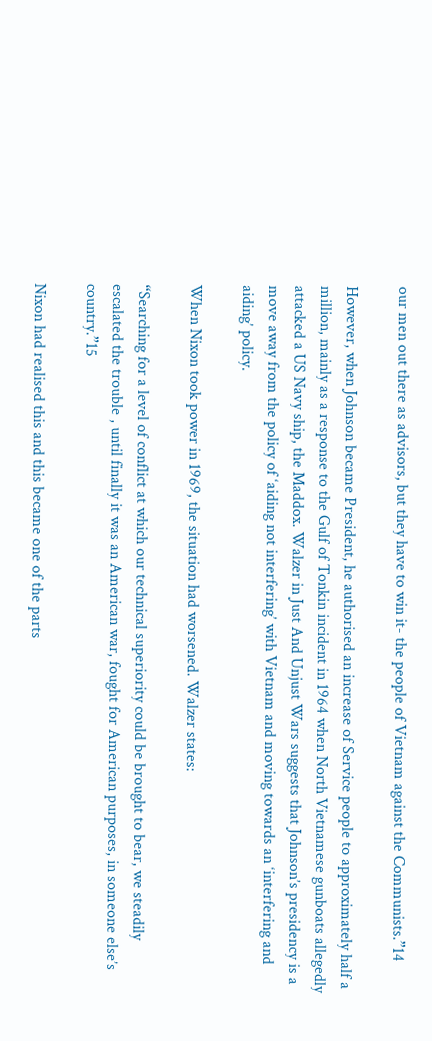our men out there as advisors, but they have to win it- the people of Vietnam against the Communists.”14

However, when Johnson became President, he authorised an increase of Service people to approximately half a million, mainly as a response to the Gulf of Tonkin incident in 1964 when North Vietnamese gunboats allegedly attacked a US Navy ship, the Maddox. Walzer in Just And Unjust Wars suggests that Johnson’s presidency is a move away from the policy of ‘aiding not interfering’ with Vietnam and moving towards an ‘interfering and aiding’ policy.

When Nixon took power in 1969, the situation had worsened. Walzer states:

“Searching for a level of conflict at which our technical superiority could be brought to bear, we steadily escalated the trouble , until finally it was an American war, fought for American purposes, in someone else’s country.”15

Nixon had realised this and this became one of the parts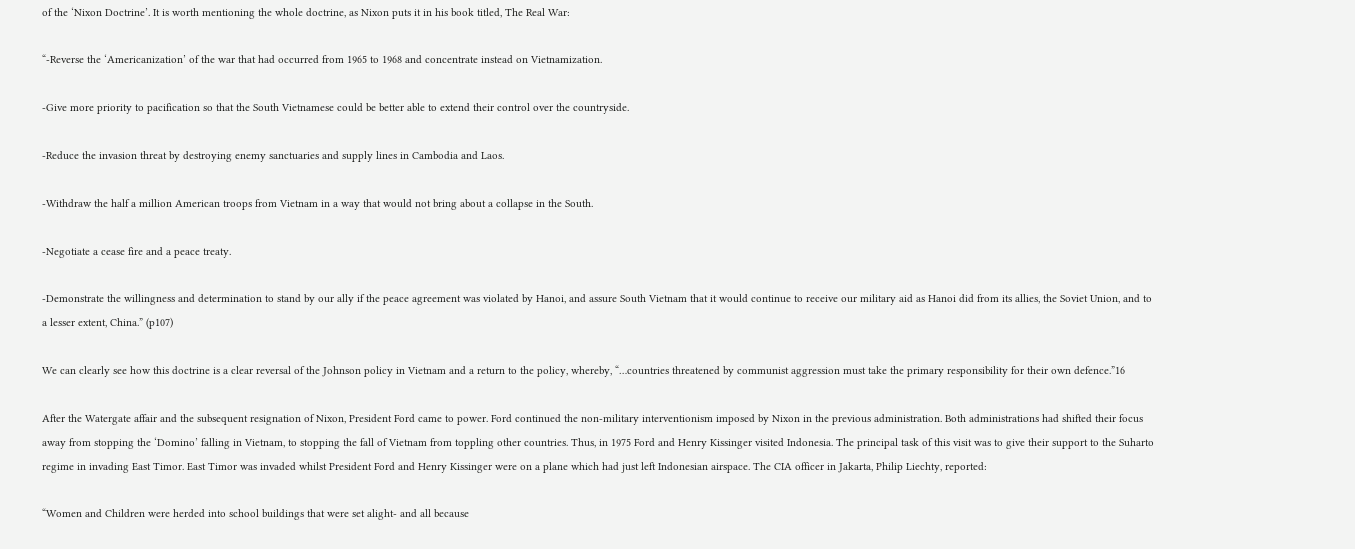of the ‘Nixon Doctrine’. It is worth mentioning the whole doctrine, as Nixon puts it in his book titled, The Real War:

“-Reverse the ‘Americanization’ of the war that had occurred from 1965 to 1968 and concentrate instead on Vietnamization.

-Give more priority to pacification so that the South Vietnamese could be better able to extend their control over the countryside.

-Reduce the invasion threat by destroying enemy sanctuaries and supply lines in Cambodia and Laos.

-Withdraw the half a million American troops from Vietnam in a way that would not bring about a collapse in the South.

-Negotiate a cease fire and a peace treaty.

-Demonstrate the willingness and determination to stand by our ally if the peace agreement was violated by Hanoi, and assure South Vietnam that it would continue to receive our military aid as Hanoi did from its allies, the Soviet Union, and to a lesser extent, China.” (p107)

We can clearly see how this doctrine is a clear reversal of the Johnson policy in Vietnam and a return to the policy, whereby, “…countries threatened by communist aggression must take the primary responsibility for their own defence.”16

After the Watergate affair and the subsequent resignation of Nixon, President Ford came to power. Ford continued the non-military interventionism imposed by Nixon in the previous administration. Both administrations had shifted their focus away from stopping the ‘Domino’ falling in Vietnam, to stopping the fall of Vietnam from toppling other countries. Thus, in 1975 Ford and Henry Kissinger visited Indonesia. The principal task of this visit was to give their support to the Suharto regime in invading East Timor. East Timor was invaded whilst President Ford and Henry Kissinger were on a plane which had just left Indonesian airspace. The CIA officer in Jakarta, Philip Liechty, reported:

“Women and Children were herded into school buildings that were set alight- and all because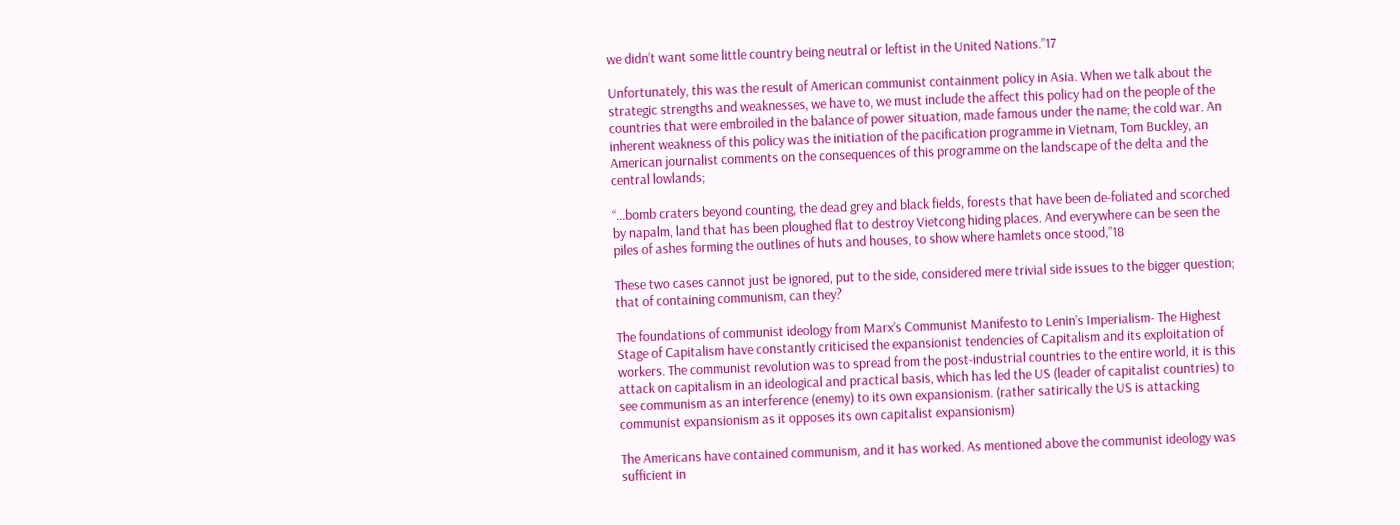we didn’t want some little country being neutral or leftist in the United Nations.”17

Unfortunately, this was the result of American communist containment policy in Asia. When we talk about the strategic strengths and weaknesses, we have to, we must include the affect this policy had on the people of the countries that were embroiled in the balance of power situation, made famous under the name; the cold war. An inherent weakness of this policy was the initiation of the pacification programme in Vietnam, Tom Buckley, an American journalist comments on the consequences of this programme on the landscape of the delta and the central lowlands;

“…bomb craters beyond counting, the dead grey and black fields, forests that have been de-foliated and scorched by napalm, land that has been ploughed flat to destroy Vietcong hiding places. And everywhere can be seen the piles of ashes forming the outlines of huts and houses, to show where hamlets once stood,”18

These two cases cannot just be ignored, put to the side, considered mere trivial side issues to the bigger question; that of containing communism, can they?

The foundations of communist ideology from Marx’s Communist Manifesto to Lenin’s Imperialism- The Highest Stage of Capitalism have constantly criticised the expansionist tendencies of Capitalism and its exploitation of workers. The communist revolution was to spread from the post-industrial countries to the entire world, it is this attack on capitalism in an ideological and practical basis, which has led the US (leader of capitalist countries) to see communism as an interference (enemy) to its own expansionism. (rather satirically the US is attacking communist expansionism as it opposes its own capitalist expansionism)

The Americans have contained communism, and it has worked. As mentioned above the communist ideology was sufficient in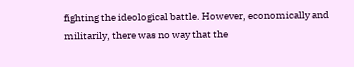fighting the ideological battle. However, economically and militarily, there was no way that the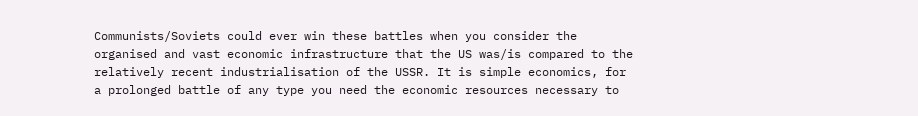Communists/Soviets could ever win these battles when you consider the organised and vast economic infrastructure that the US was/is compared to the relatively recent industrialisation of the USSR. It is simple economics, for a prolonged battle of any type you need the economic resources necessary to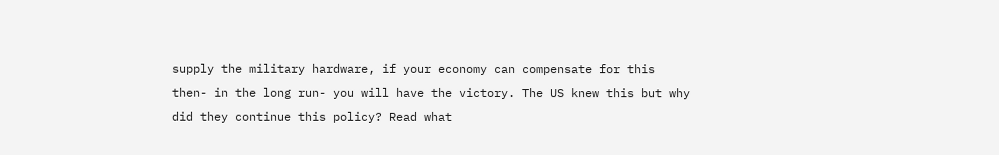supply the military hardware, if your economy can compensate for this then- in the long run- you will have the victory. The US knew this but why did they continue this policy? Read what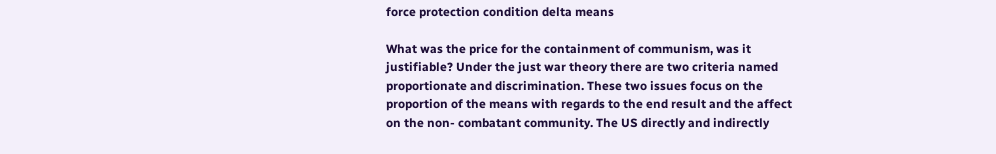force protection condition delta means

What was the price for the containment of communism, was it justifiable? Under the just war theory there are two criteria named proportionate and discrimination. These two issues focus on the proportion of the means with regards to the end result and the affect on the non- combatant community. The US directly and indirectly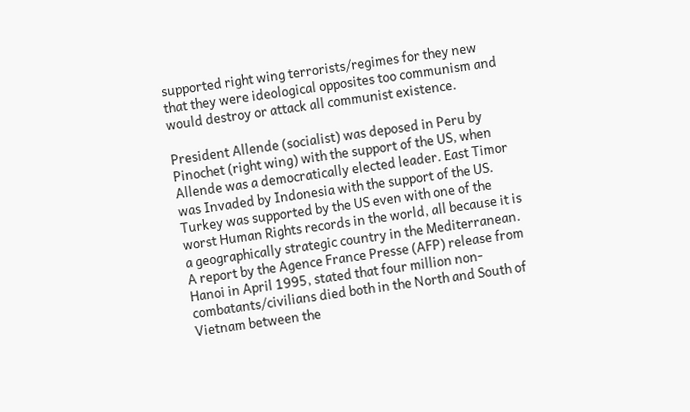supported right wing terrorists/regimes for they new that they were ideological opposites too communism and would destroy or attack all communist existence.

President Allende (socialist) was deposed in Peru by Pinochet (right wing) with the support of the US, when Allende was a democratically elected leader. East Timor was Invaded by Indonesia with the support of the US. Turkey was supported by the US even with one of the worst Human Rights records in the world, all because it is a geographically strategic country in the Mediterranean. A report by the Agence France Presse (AFP) release from Hanoi in April 1995, stated that four million non- combatants/civilians died both in the North and South of Vietnam between the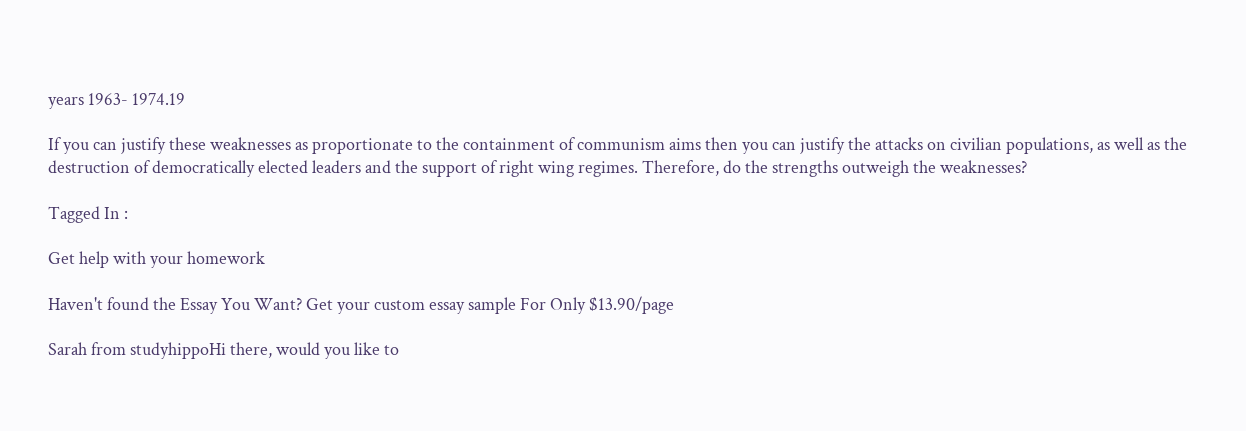years 1963- 1974.19

If you can justify these weaknesses as proportionate to the containment of communism aims then you can justify the attacks on civilian populations, as well as the destruction of democratically elected leaders and the support of right wing regimes. Therefore, do the strengths outweigh the weaknesses?

Tagged In :

Get help with your homework

Haven't found the Essay You Want? Get your custom essay sample For Only $13.90/page

Sarah from studyhippoHi there, would you like to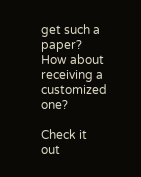get such a paper? How about receiving a customized one?

Check it out